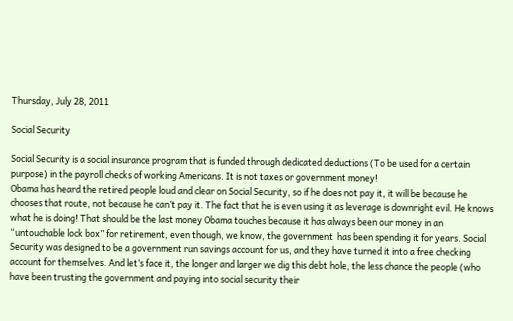Thursday, July 28, 2011

Social Security

Social Security is a social insurance program that is funded through dedicated deductions (To be used for a certain purpose) in the payroll checks of working Americans. It is not taxes or government money!
Obama has heard the retired people loud and clear on Social Security, so if he does not pay it, it will be because he chooses that route, not because he can’t pay it. The fact that he is even using it as leverage is downright evil. He knows what he is doing! That should be the last money Obama touches because it has always been our money in an “untouchable lock box” for retirement, even though, we know, the government  has been spending it for years. Social Security was designed to be a government run savings account for us, and they have turned it into a free checking account for themselves. And let’s face it, the longer and larger we dig this debt hole, the less chance the people (who have been trusting the government and paying into social security their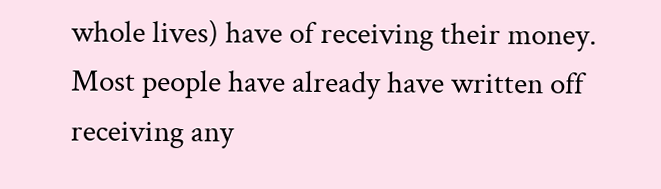whole lives) have of receiving their money. Most people have already have written off receiving any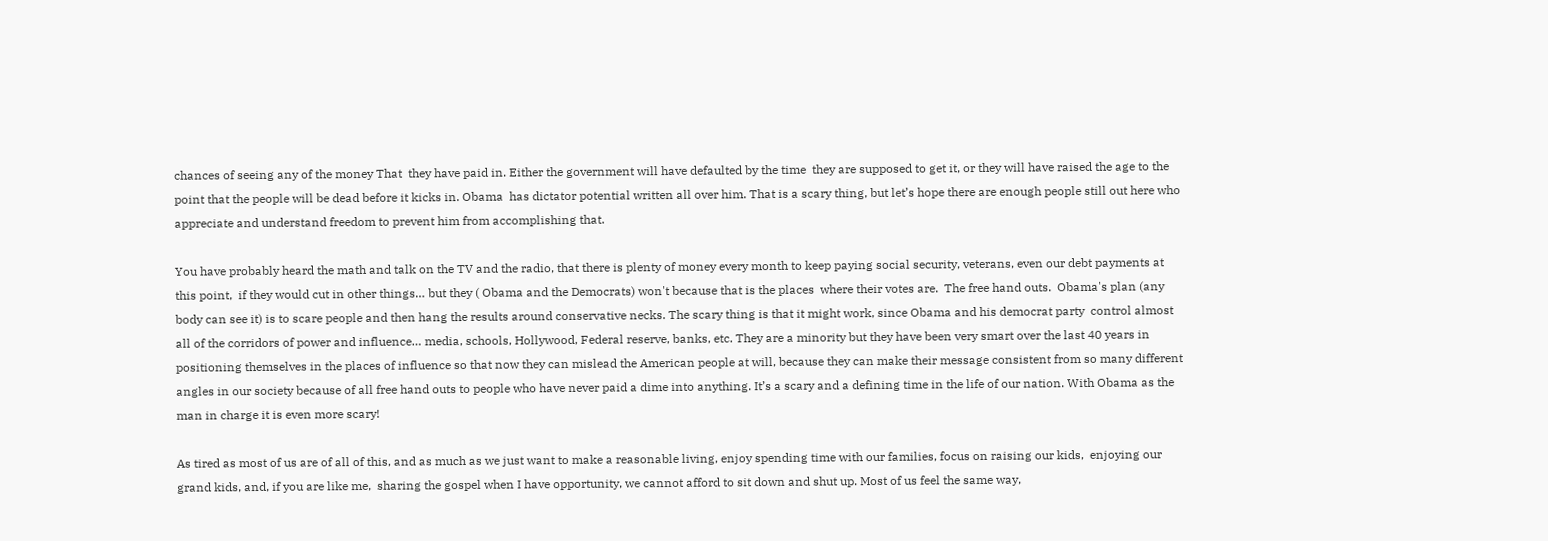chances of seeing any of the money That  they have paid in. Either the government will have defaulted by the time  they are supposed to get it, or they will have raised the age to the point that the people will be dead before it kicks in. Obama  has dictator potential written all over him. That is a scary thing, but let’s hope there are enough people still out here who appreciate and understand freedom to prevent him from accomplishing that.

You have probably heard the math and talk on the TV and the radio, that there is plenty of money every month to keep paying social security, veterans, even our debt payments at this point,  if they would cut in other things… but they ( Obama and the Democrats) won't because that is the places  where their votes are.  The free hand outs.  Obama's plan (any body can see it) is to scare people and then hang the results around conservative necks. The scary thing is that it might work, since Obama and his democrat party  control almost all of the corridors of power and influence… media, schools, Hollywood, Federal reserve, banks, etc. They are a minority but they have been very smart over the last 40 years in positioning themselves in the places of influence so that now they can mislead the American people at will, because they can make their message consistent from so many different angles in our society because of all free hand outs to people who have never paid a dime into anything. It’s a scary and a defining time in the life of our nation. With Obama as the man in charge it is even more scary!

As tired as most of us are of all of this, and as much as we just want to make a reasonable living, enjoy spending time with our families, focus on raising our kids,  enjoying our grand kids, and, if you are like me,  sharing the gospel when I have opportunity, we cannot afford to sit down and shut up. Most of us feel the same way,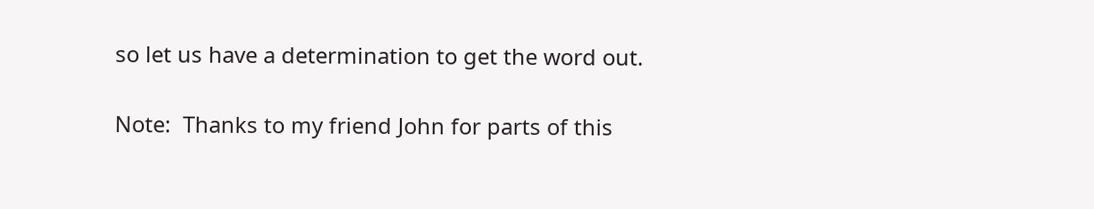so let us have a determination to get the word out.

Note:  Thanks to my friend John for parts of this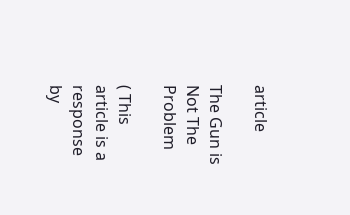article

The Gun is Not The Problem

( This article is a response by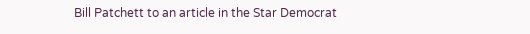Bill Patchett to an article in the Star Democrat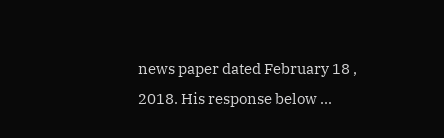news paper dated February 18 , 2018. His response below ...